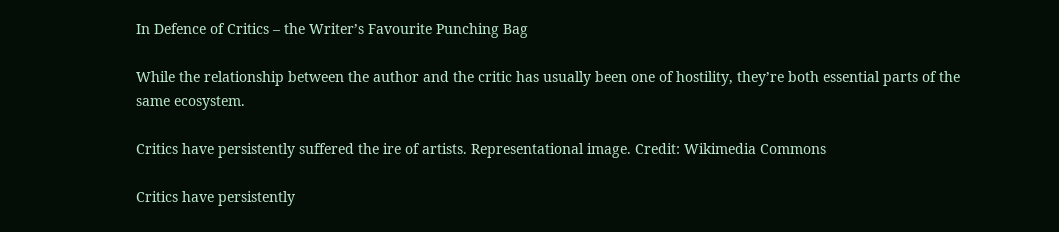In Defence of Critics – the Writer’s Favourite Punching Bag

While the relationship between the author and the critic has usually been one of hostility, they’re both essential parts of the same ecosystem.

Critics have persistently suffered the ire of artists. Representational image. Credit: Wikimedia Commons

Critics have persistently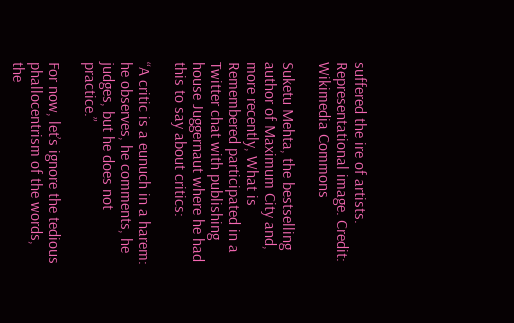suffered the ire of artists. Representational image. Credit: Wikimedia Commons

Suketu Mehta, the bestselling author of Maximum City and, more recently, What is Remembered participated in a Twitter chat with publishing house Juggernaut where he had this to say about critics:

“A critic is a eunuch in a harem: he observes, he comments, he judges, but he does not practice.”

For now, let’s ignore the tedious phallocentrism of the words, the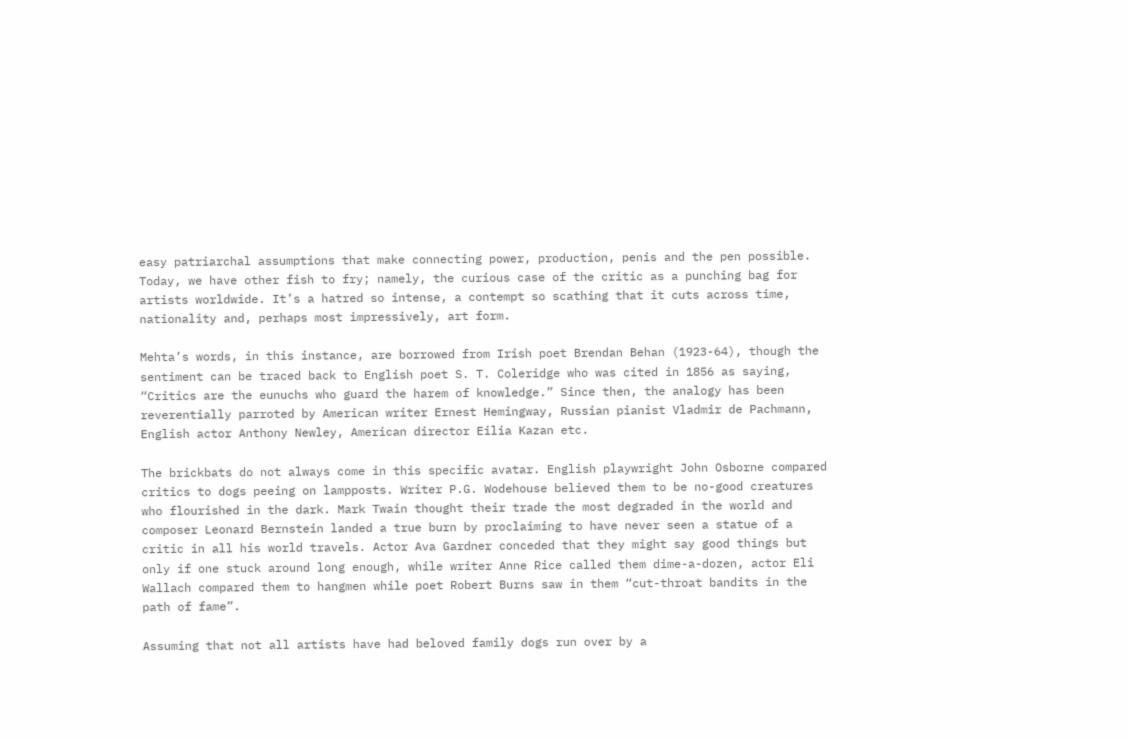easy patriarchal assumptions that make connecting power, production, penis and the pen possible. Today, we have other fish to fry; namely, the curious case of the critic as a punching bag for artists worldwide. It’s a hatred so intense, a contempt so scathing that it cuts across time, nationality and, perhaps most impressively, art form.

Mehta’s words, in this instance, are borrowed from Irish poet Brendan Behan (1923-64), though the sentiment can be traced back to English poet S. T. Coleridge who was cited in 1856 as saying, “Critics are the eunuchs who guard the harem of knowledge.” Since then, the analogy has been reverentially parroted by American writer Ernest Hemingway, Russian pianist Vladmir de Pachmann, English actor Anthony Newley, American director Eilia Kazan etc.

The brickbats do not always come in this specific avatar. English playwright John Osborne compared critics to dogs peeing on lampposts. Writer P.G. Wodehouse believed them to be no-good creatures who flourished in the dark. Mark Twain thought their trade the most degraded in the world and composer Leonard Bernstein landed a true burn by proclaiming to have never seen a statue of a critic in all his world travels. Actor Ava Gardner conceded that they might say good things but only if one stuck around long enough, while writer Anne Rice called them dime-a-dozen, actor Eli Wallach compared them to hangmen while poet Robert Burns saw in them “cut-throat bandits in the path of fame”.

Assuming that not all artists have had beloved family dogs run over by a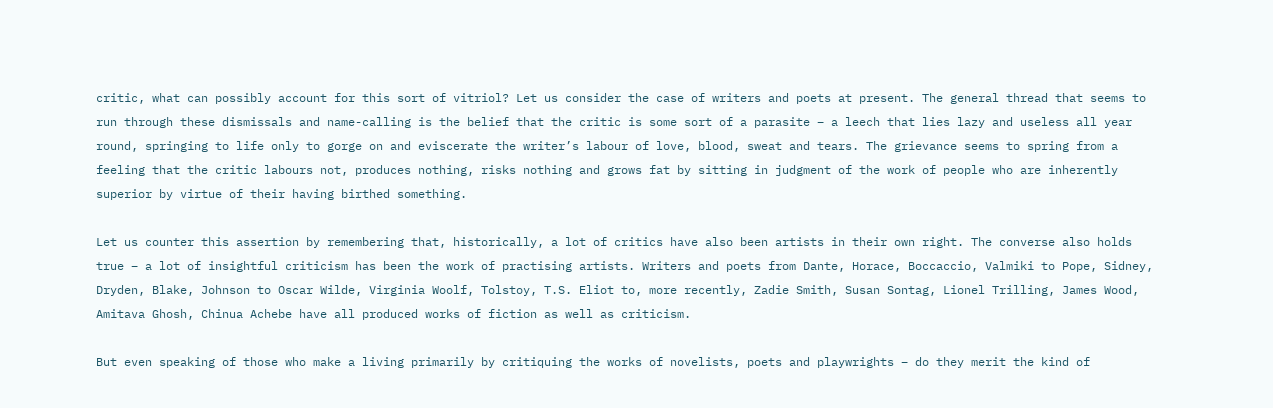critic, what can possibly account for this sort of vitriol? Let us consider the case of writers and poets at present. The general thread that seems to run through these dismissals and name-calling is the belief that the critic is some sort of a parasite – a leech that lies lazy and useless all year round, springing to life only to gorge on and eviscerate the writer’s labour of love, blood, sweat and tears. The grievance seems to spring from a feeling that the critic labours not, produces nothing, risks nothing and grows fat by sitting in judgment of the work of people who are inherently superior by virtue of their having birthed something.

Let us counter this assertion by remembering that, historically, a lot of critics have also been artists in their own right. The converse also holds true – a lot of insightful criticism has been the work of practising artists. Writers and poets from Dante, Horace, Boccaccio, Valmiki to Pope, Sidney, Dryden, Blake, Johnson to Oscar Wilde, Virginia Woolf, Tolstoy, T.S. Eliot to, more recently, Zadie Smith, Susan Sontag, Lionel Trilling, James Wood, Amitava Ghosh, Chinua Achebe have all produced works of fiction as well as criticism.

But even speaking of those who make a living primarily by critiquing the works of novelists, poets and playwrights – do they merit the kind of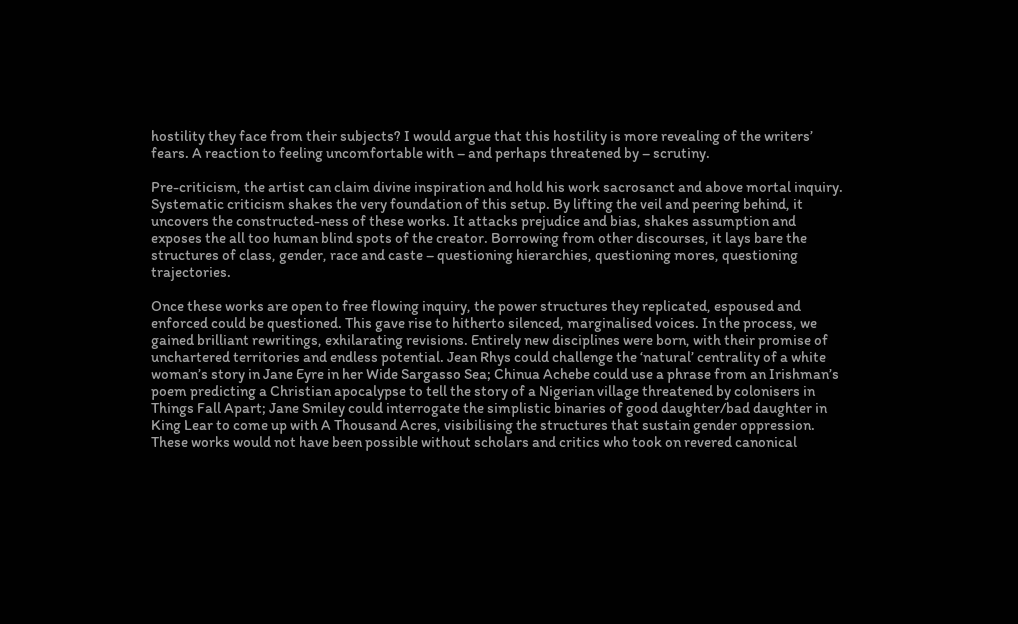hostility they face from their subjects? I would argue that this hostility is more revealing of the writers’ fears. A reaction to feeling uncomfortable with – and perhaps threatened by – scrutiny.

Pre-criticism, the artist can claim divine inspiration and hold his work sacrosanct and above mortal inquiry. Systematic criticism shakes the very foundation of this setup. By lifting the veil and peering behind, it uncovers the constructed-ness of these works. It attacks prejudice and bias, shakes assumption and exposes the all too human blind spots of the creator. Borrowing from other discourses, it lays bare the structures of class, gender, race and caste – questioning hierarchies, questioning mores, questioning trajectories.

Once these works are open to free flowing inquiry, the power structures they replicated, espoused and enforced could be questioned. This gave rise to hitherto silenced, marginalised voices. In the process, we gained brilliant rewritings, exhilarating revisions. Entirely new disciplines were born, with their promise of unchartered territories and endless potential. Jean Rhys could challenge the ‘natural’ centrality of a white woman’s story in Jane Eyre in her Wide Sargasso Sea; Chinua Achebe could use a phrase from an Irishman’s poem predicting a Christian apocalypse to tell the story of a Nigerian village threatened by colonisers in Things Fall Apart; Jane Smiley could interrogate the simplistic binaries of good daughter/bad daughter in King Lear to come up with A Thousand Acres, visibilising the structures that sustain gender oppression. These works would not have been possible without scholars and critics who took on revered canonical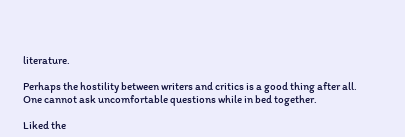literature.

Perhaps the hostility between writers and critics is a good thing after all. One cannot ask uncomfortable questions while in bed together.

Liked the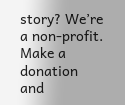story? We’re a non-profit. Make a donation and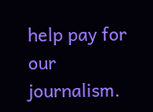help pay for our journalism.